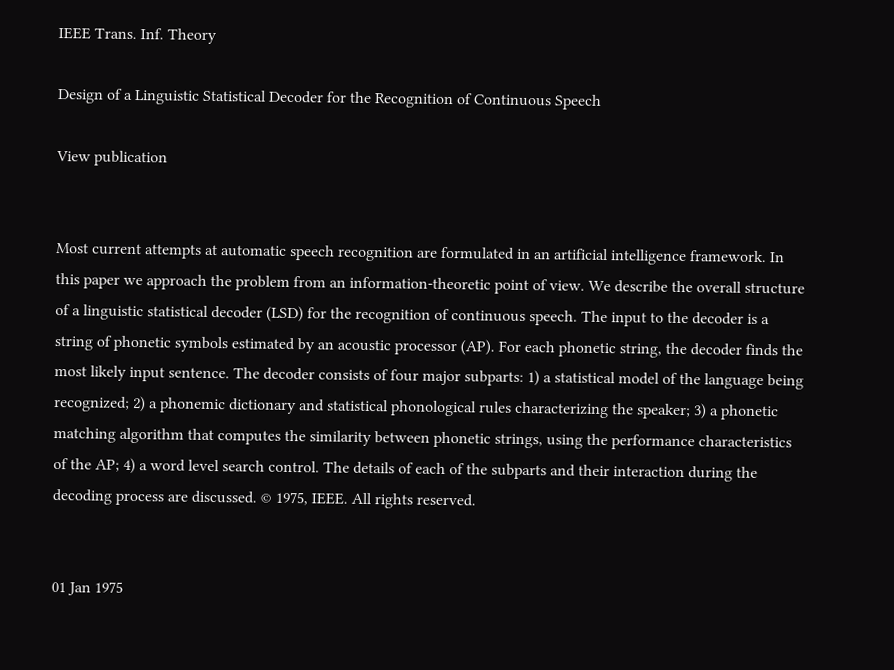IEEE Trans. Inf. Theory

Design of a Linguistic Statistical Decoder for the Recognition of Continuous Speech

View publication


Most current attempts at automatic speech recognition are formulated in an artificial intelligence framework. In this paper we approach the problem from an information-theoretic point of view. We describe the overall structure of a linguistic statistical decoder (LSD) for the recognition of continuous speech. The input to the decoder is a string of phonetic symbols estimated by an acoustic processor (AP). For each phonetic string, the decoder finds the most likely input sentence. The decoder consists of four major subparts: 1) a statistical model of the language being recognized; 2) a phonemic dictionary and statistical phonological rules characterizing the speaker; 3) a phonetic matching algorithm that computes the similarity between phonetic strings, using the performance characteristics of the AP; 4) a word level search control. The details of each of the subparts and their interaction during the decoding process are discussed. © 1975, IEEE. All rights reserved.


01 Jan 1975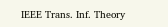IEEE Trans. Inf. Theory